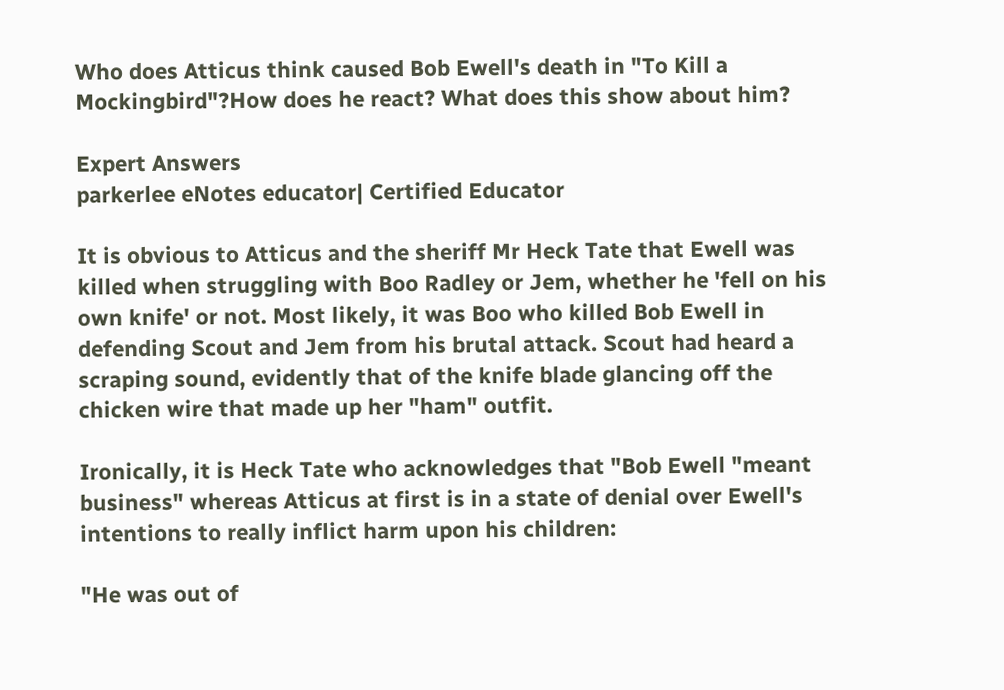Who does Atticus think caused Bob Ewell's death in "To Kill a Mockingbird"?How does he react? What does this show about him?

Expert Answers
parkerlee eNotes educator| Certified Educator

It is obvious to Atticus and the sheriff Mr Heck Tate that Ewell was killed when struggling with Boo Radley or Jem, whether he 'fell on his own knife' or not. Most likely, it was Boo who killed Bob Ewell in defending Scout and Jem from his brutal attack. Scout had heard a scraping sound, evidently that of the knife blade glancing off the chicken wire that made up her "ham" outfit.

Ironically, it is Heck Tate who acknowledges that "Bob Ewell "meant business" whereas Atticus at first is in a state of denial over Ewell's intentions to really inflict harm upon his children:

"He was out of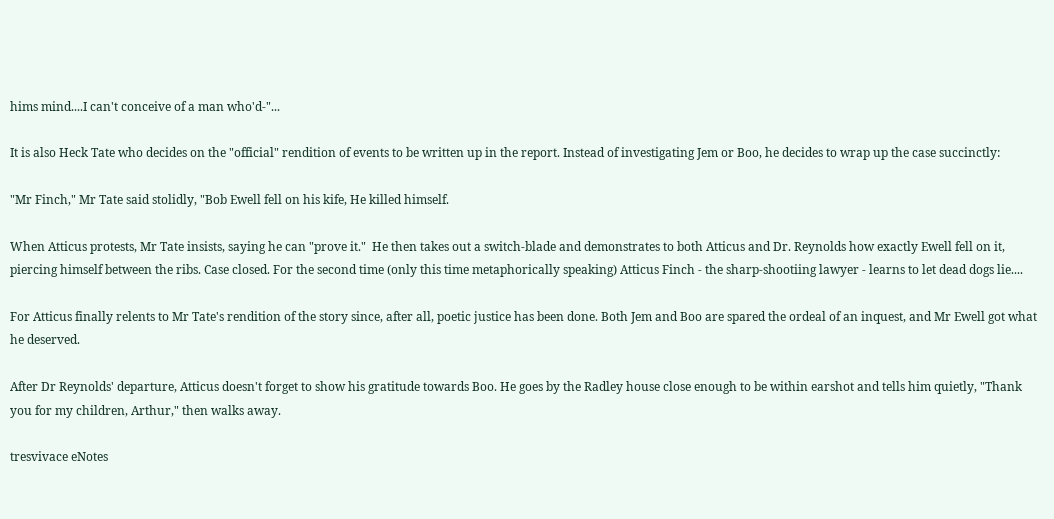hims mind....I can't conceive of a man who'd-"...

It is also Heck Tate who decides on the "official" rendition of events to be written up in the report. Instead of investigating Jem or Boo, he decides to wrap up the case succinctly:

"Mr Finch," Mr Tate said stolidly, "Bob Ewell fell on his kife, He killed himself.

When Atticus protests, Mr Tate insists, saying he can "prove it."  He then takes out a switch-blade and demonstrates to both Atticus and Dr. Reynolds how exactly Ewell fell on it, piercing himself between the ribs. Case closed. For the second time (only this time metaphorically speaking) Atticus Finch - the sharp-shootiing lawyer - learns to let dead dogs lie....

For Atticus finally relents to Mr Tate's rendition of the story since, after all, poetic justice has been done. Both Jem and Boo are spared the ordeal of an inquest, and Mr Ewell got what he deserved.

After Dr Reynolds' departure, Atticus doesn't forget to show his gratitude towards Boo. He goes by the Radley house close enough to be within earshot and tells him quietly, "Thank you for my children, Arthur," then walks away.

tresvivace eNotes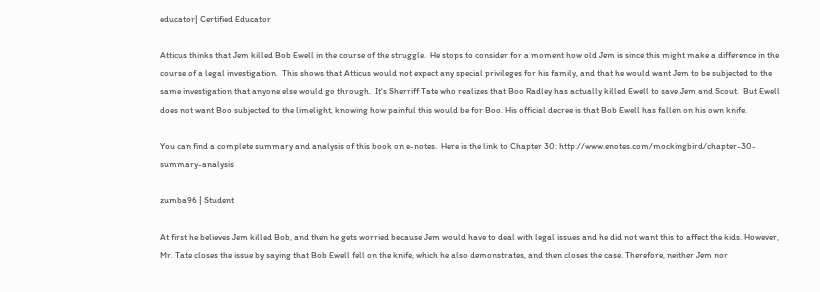educator| Certified Educator

Atticus thinks that Jem killed Bob Ewell in the course of the struggle.  He stops to consider for a moment how old Jem is since this might make a difference in the course of a legal investigation.  This shows that Atticus would not expect any special privileges for his family, and that he would want Jem to be subjected to the same investigation that anyone else would go through.  It's Sherriff Tate who realizes that Boo Radley has actually killed Ewell to save Jem and Scout.  But Ewell does not want Boo subjected to the limelight, knowing how painful this would be for Boo. His official decree is that Bob Ewell has fallen on his own knife.

You can find a complete summary and analysis of this book on e-notes.  Here is the link to Chapter 30: http://www.enotes.com/mockingbird/chapter-30-summary-analysis

zumba96 | Student

At first he believes Jem killed Bob, and then he gets worried because Jem would have to deal with legal issues and he did not want this to affect the kids. However, Mr. Tate closes the issue by saying that Bob Ewell fell on the knife, which he also demonstrates, and then closes the case. Therefore, neither Jem nor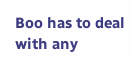Boo has to deal with any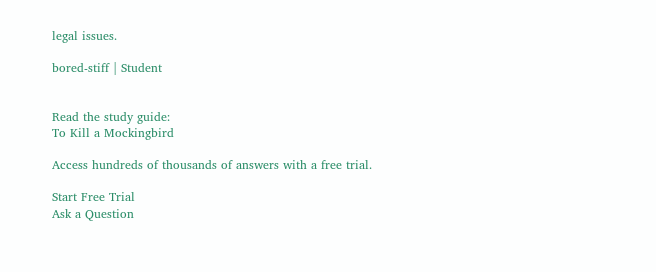legal issues.

bored-stiff | Student


Read the study guide:
To Kill a Mockingbird

Access hundreds of thousands of answers with a free trial.

Start Free Trial
Ask a Question